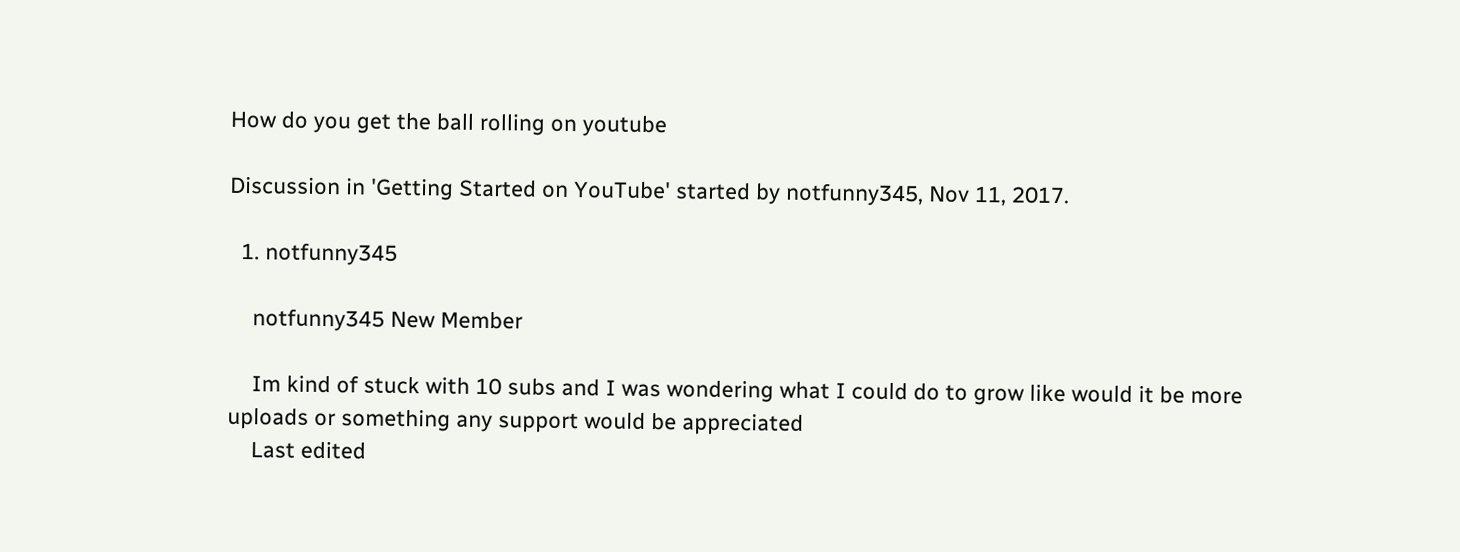How do you get the ball rolling on youtube

Discussion in 'Getting Started on YouTube' started by notfunny345, Nov 11, 2017.

  1. notfunny345

    notfunny345 New Member

    Im kind of stuck with 10 subs and I was wondering what I could do to grow like would it be more uploads or something any support would be appreciated
    Last edited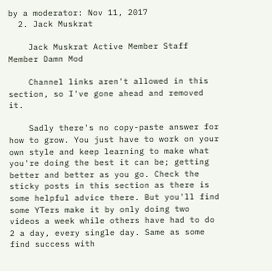by a moderator: Nov 11, 2017
  2. Jack Muskrat

    Jack Muskrat Active Member Staff Member Damn Mod

    Channel links aren't allowed in this section, so I've gone ahead and removed it.

    Sadly there's no copy-paste answer for how to grow. You just have to work on your own style and keep learning to make what you're doing the best it can be; getting better and better as you go. Check the sticky posts in this section as there is some helpful advice there. But you'll find some YTers make it by only doing two videos a week while others have had to do 2 a day, every single day. Same as some find success with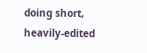doing short, heavily-edited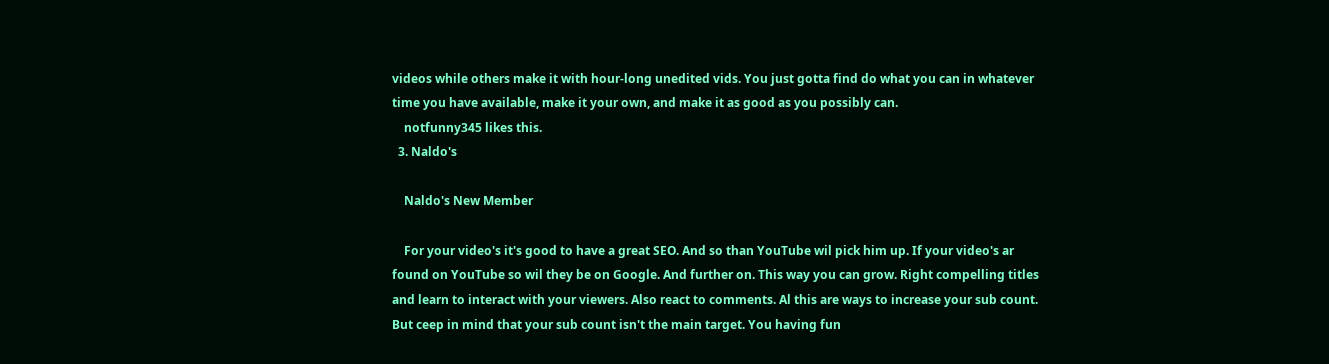videos while others make it with hour-long unedited vids. You just gotta find do what you can in whatever time you have available, make it your own, and make it as good as you possibly can.
    notfunny345 likes this.
  3. Naldo's

    Naldo's New Member

    For your video's it's good to have a great SEO. And so than YouTube wil pick him up. If your video's ar found on YouTube so wil they be on Google. And further on. This way you can grow. Right compelling titles and learn to interact with your viewers. Also react to comments. Al this are ways to increase your sub count. But ceep in mind that your sub count isn't the main target. You having fun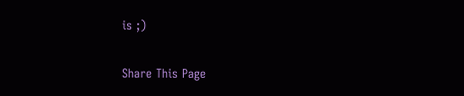is ;)

Share This Page